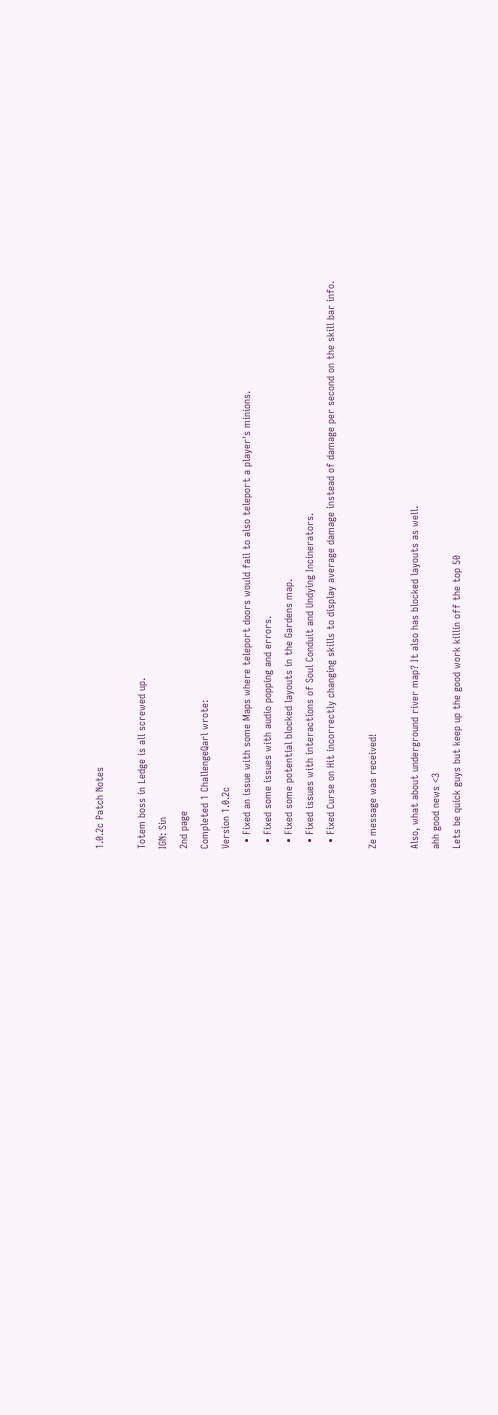1.0.2c Patch Notes

Totem boss in Ledge is all screwed up.
IGN: Sin
2nd page
Completed 1 ChallengeQarl wrote:
Version 1.0.2c
  • Fixed an issue with some Maps where teleport doors would fail to also teleport a player's minions.
  • Fixed some issues with audio popping and errors.
  • Fixed some potential blocked layouts in the Gardens map.
  • Fixed issues with interactions of Soul Conduit and Undying Incinerators.
  • Fixed Curse on Hit incorrectly changing skills to display average damage instead of damage per second on the skill bar info.

Ze message was received!

Also, what about underground river map? It also has blocked layouts as well.
ahh good news <3
Lets be quick guys but keep up the good work killin off the top 50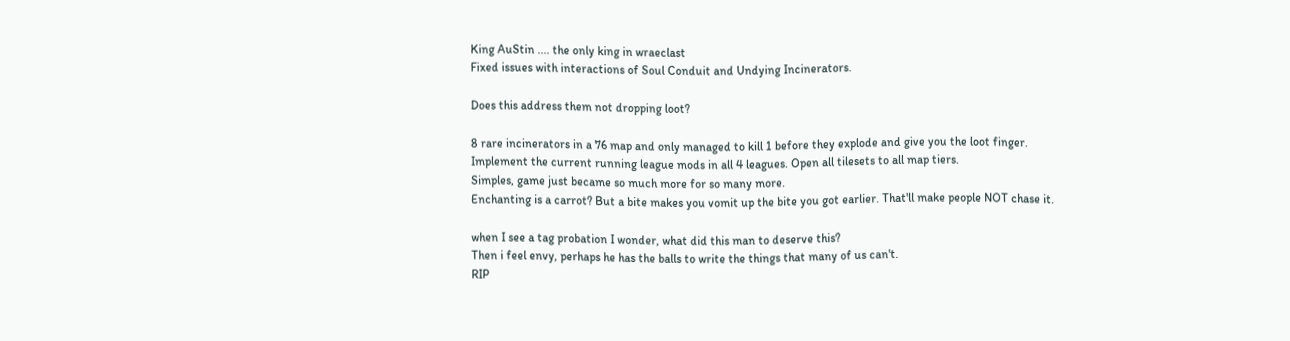King AuStin .... the only king in wraeclast
Fixed issues with interactions of Soul Conduit and Undying Incinerators.

Does this address them not dropping loot?

8 rare incinerators in a 76 map and only managed to kill 1 before they explode and give you the loot finger.
Implement the current running league mods in all 4 leagues. Open all tilesets to all map tiers.
Simples, game just became so much more for so many more.
Enchanting is a carrot? But a bite makes you vomit up the bite you got earlier. That'll make people NOT chase it.

when I see a tag probation I wonder, what did this man to deserve this?
Then i feel envy, perhaps he has the balls to write the things that many of us can't.
RIP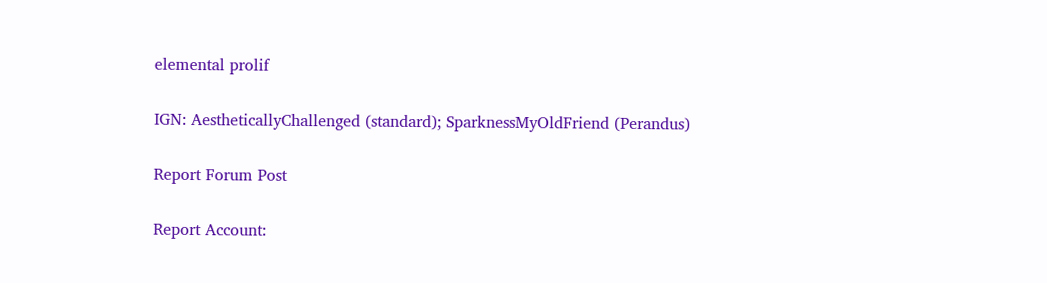elemental prolif

IGN: AestheticallyChallenged (standard); SparknessMyOldFriend (Perandus)

Report Forum Post

Report Account: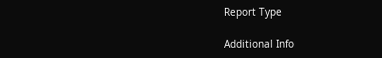Report Type

Additional Info